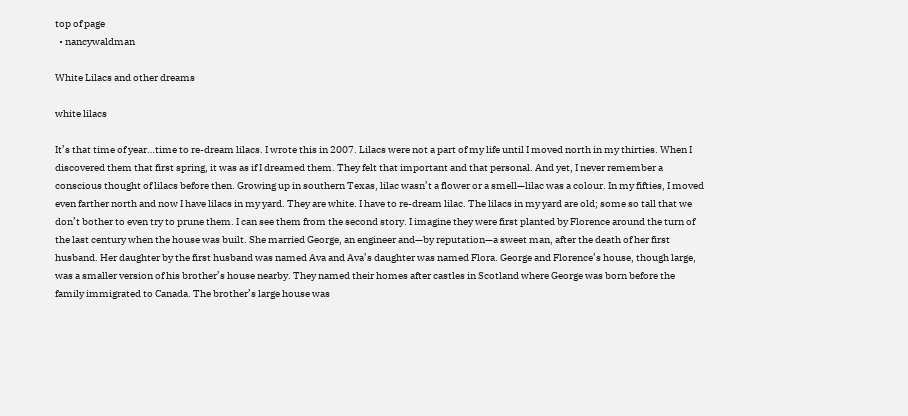top of page
  • nancywaldman

White Lilacs and other dreams

white lilacs

It’s that time of year…time to re-dream lilacs. I wrote this in 2007. Lilacs were not a part of my life until I moved north in my thirties. When I discovered them that first spring, it was as if I dreamed them. They felt that important and that personal. And yet, I never remember a conscious thought of lilacs before then. Growing up in southern Texas, lilac wasn’t a flower or a smell—lilac was a colour. In my fifties, I moved even farther north and now I have lilacs in my yard. They are white. I have to re-dream lilac. The lilacs in my yard are old; some so tall that we don’t bother to even try to prune them. I can see them from the second story. I imagine they were first planted by Florence around the turn of the last century when the house was built. She married George, an engineer and—by reputation—a sweet man, after the death of her first husband. Her daughter by the first husband was named Ava and Ava’s daughter was named Flora. George and Florence’s house, though large, was a smaller version of his brother’s house nearby. They named their homes after castles in Scotland where George was born before the family immigrated to Canada. The brother’s large house was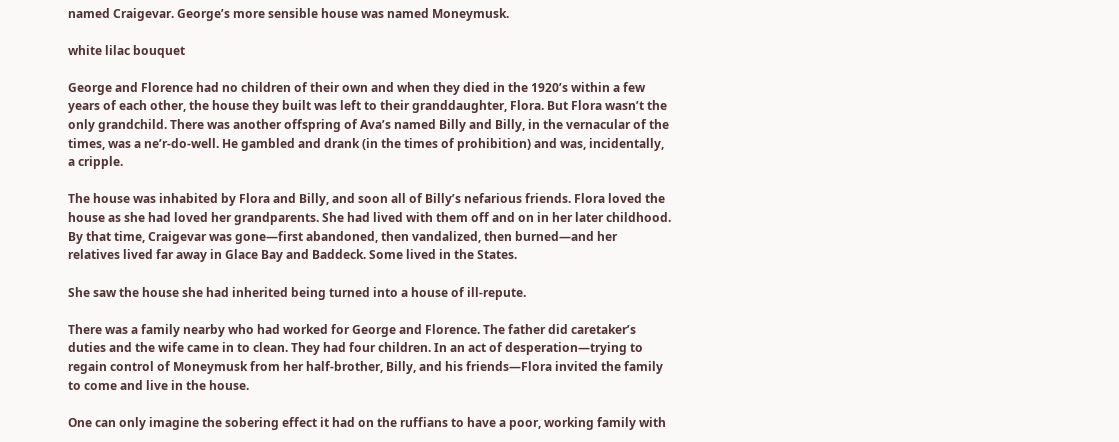named Craigevar. George’s more sensible house was named Moneymusk.

white lilac bouquet

George and Florence had no children of their own and when they died in the 1920’s within a few years of each other, the house they built was left to their granddaughter, Flora. But Flora wasn’t the only grandchild. There was another offspring of Ava’s named Billy and Billy, in the vernacular of the times, was a ne’r-do-well. He gambled and drank (in the times of prohibition) and was, incidentally, a cripple.

The house was inhabited by Flora and Billy, and soon all of Billy’s nefarious friends. Flora loved the house as she had loved her grandparents. She had lived with them off and on in her later childhood. By that time, Craigevar was gone—first abandoned, then vandalized, then burned—and her relatives lived far away in Glace Bay and Baddeck. Some lived in the States.

She saw the house she had inherited being turned into a house of ill-repute.

There was a family nearby who had worked for George and Florence. The father did caretaker’s duties and the wife came in to clean. They had four children. In an act of desperation—trying to regain control of Moneymusk from her half-brother, Billy, and his friends—Flora invited the family to come and live in the house.

One can only imagine the sobering effect it had on the ruffians to have a poor, working family with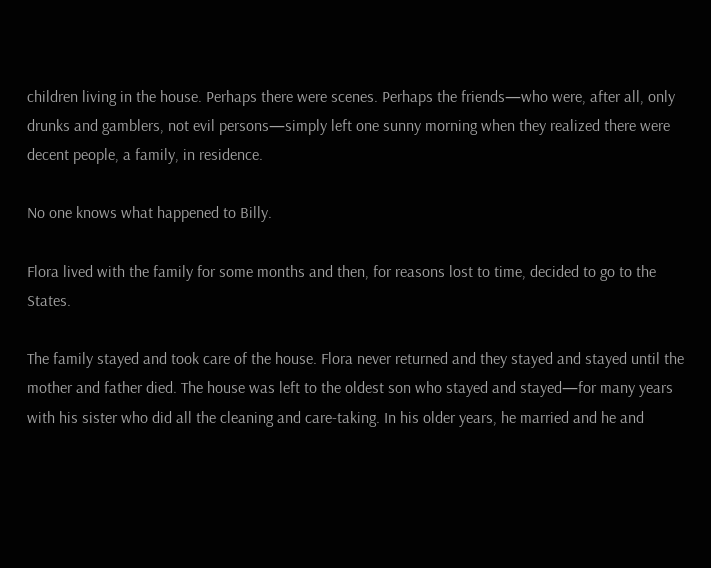children living in the house. Perhaps there were scenes. Perhaps the friends—who were, after all, only drunks and gamblers, not evil persons—simply left one sunny morning when they realized there were decent people, a family, in residence.

No one knows what happened to Billy.

Flora lived with the family for some months and then, for reasons lost to time, decided to go to the States.

The family stayed and took care of the house. Flora never returned and they stayed and stayed until the mother and father died. The house was left to the oldest son who stayed and stayed—for many years with his sister who did all the cleaning and care-taking. In his older years, he married and he and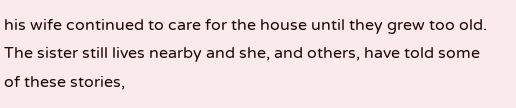his wife continued to care for the house until they grew too old. The sister still lives nearby and she, and others, have told some of these stories,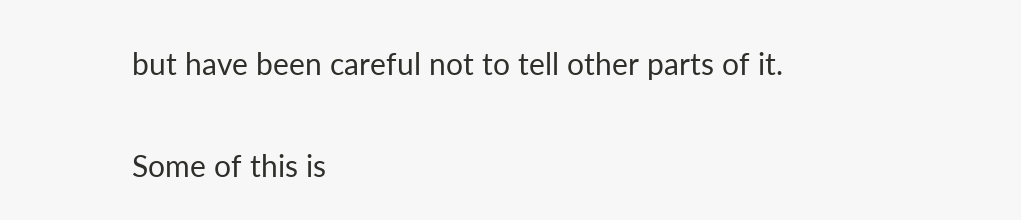but have been careful not to tell other parts of it.

Some of this is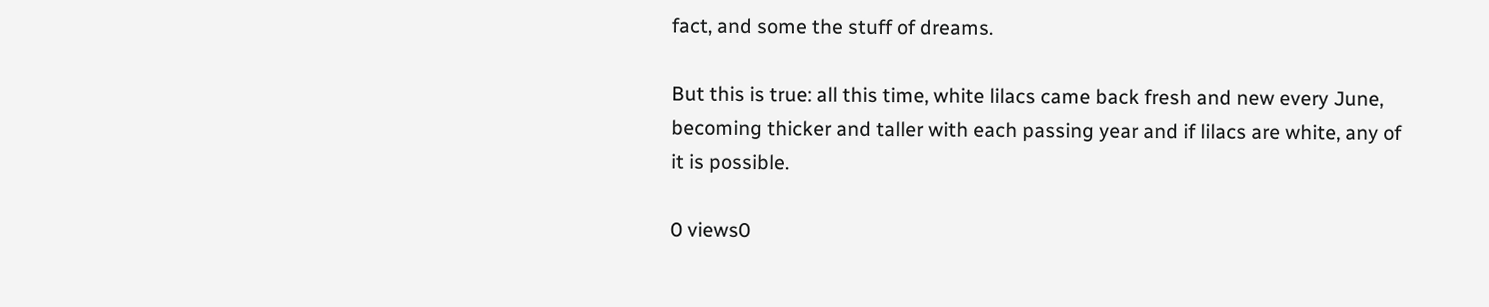fact, and some the stuff of dreams.

But this is true: all this time, white lilacs came back fresh and new every June, becoming thicker and taller with each passing year and if lilacs are white, any of it is possible.

0 views0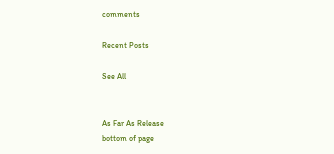comments

Recent Posts

See All


As Far As Release
bottom of page